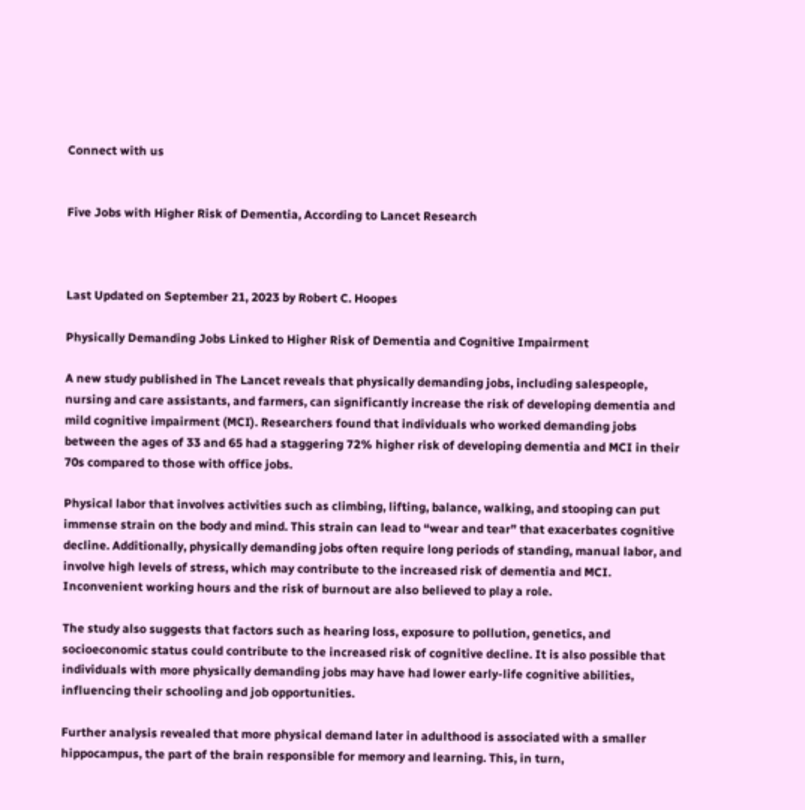Connect with us


Five Jobs with Higher Risk of Dementia, According to Lancet Research



Last Updated on September 21, 2023 by Robert C. Hoopes

Physically Demanding Jobs Linked to Higher Risk of Dementia and Cognitive Impairment

A new study published in The Lancet reveals that physically demanding jobs, including salespeople, nursing and care assistants, and farmers, can significantly increase the risk of developing dementia and mild cognitive impairment (MCI). Researchers found that individuals who worked demanding jobs between the ages of 33 and 65 had a staggering 72% higher risk of developing dementia and MCI in their 70s compared to those with office jobs.

Physical labor that involves activities such as climbing, lifting, balance, walking, and stooping can put immense strain on the body and mind. This strain can lead to “wear and tear” that exacerbates cognitive decline. Additionally, physically demanding jobs often require long periods of standing, manual labor, and involve high levels of stress, which may contribute to the increased risk of dementia and MCI. Inconvenient working hours and the risk of burnout are also believed to play a role.

The study also suggests that factors such as hearing loss, exposure to pollution, genetics, and socioeconomic status could contribute to the increased risk of cognitive decline. It is also possible that individuals with more physically demanding jobs may have had lower early-life cognitive abilities, influencing their schooling and job opportunities.

Further analysis revealed that more physical demand later in adulthood is associated with a smaller hippocampus, the part of the brain responsible for memory and learning. This, in turn,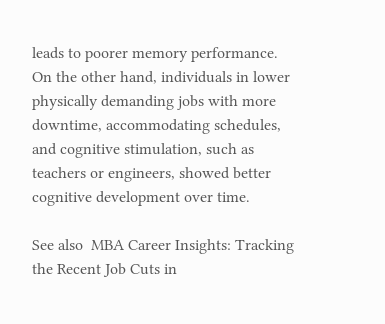leads to poorer memory performance. On the other hand, individuals in lower physically demanding jobs with more downtime, accommodating schedules, and cognitive stimulation, such as teachers or engineers, showed better cognitive development over time.

See also  MBA Career Insights: Tracking the Recent Job Cuts in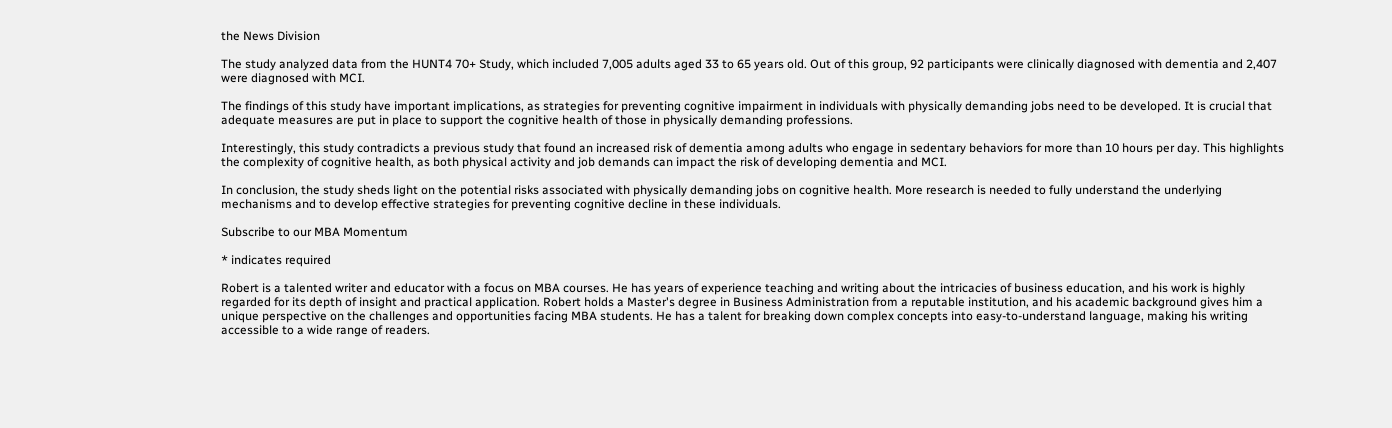the News Division

The study analyzed data from the HUNT4 70+ Study, which included 7,005 adults aged 33 to 65 years old. Out of this group, 92 participants were clinically diagnosed with dementia and 2,407 were diagnosed with MCI.

The findings of this study have important implications, as strategies for preventing cognitive impairment in individuals with physically demanding jobs need to be developed. It is crucial that adequate measures are put in place to support the cognitive health of those in physically demanding professions.

Interestingly, this study contradicts a previous study that found an increased risk of dementia among adults who engage in sedentary behaviors for more than 10 hours per day. This highlights the complexity of cognitive health, as both physical activity and job demands can impact the risk of developing dementia and MCI.

In conclusion, the study sheds light on the potential risks associated with physically demanding jobs on cognitive health. More research is needed to fully understand the underlying mechanisms and to develop effective strategies for preventing cognitive decline in these individuals.

Subscribe to our MBA Momentum

* indicates required

Robert is a talented writer and educator with a focus on MBA courses. He has years of experience teaching and writing about the intricacies of business education, and his work is highly regarded for its depth of insight and practical application. Robert holds a Master's degree in Business Administration from a reputable institution, and his academic background gives him a unique perspective on the challenges and opportunities facing MBA students. He has a talent for breaking down complex concepts into easy-to-understand language, making his writing accessible to a wide range of readers.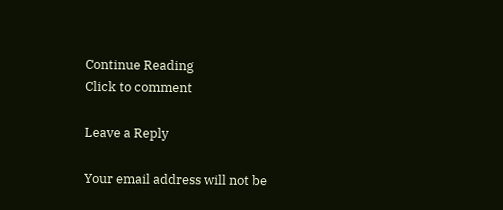Continue Reading
Click to comment

Leave a Reply

Your email address will not be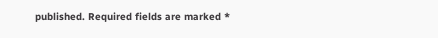published. Required fields are marked *